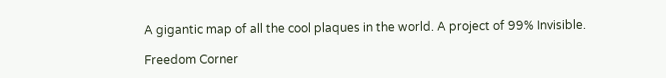A gigantic map of all the cool plaques in the world. A project of 99% Invisible.

Freedom Corner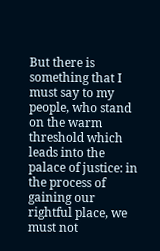But there is something that I must say to my people, who stand on the warm threshold which leads into the palace of justice: in the process of gaining our rightful place, we must not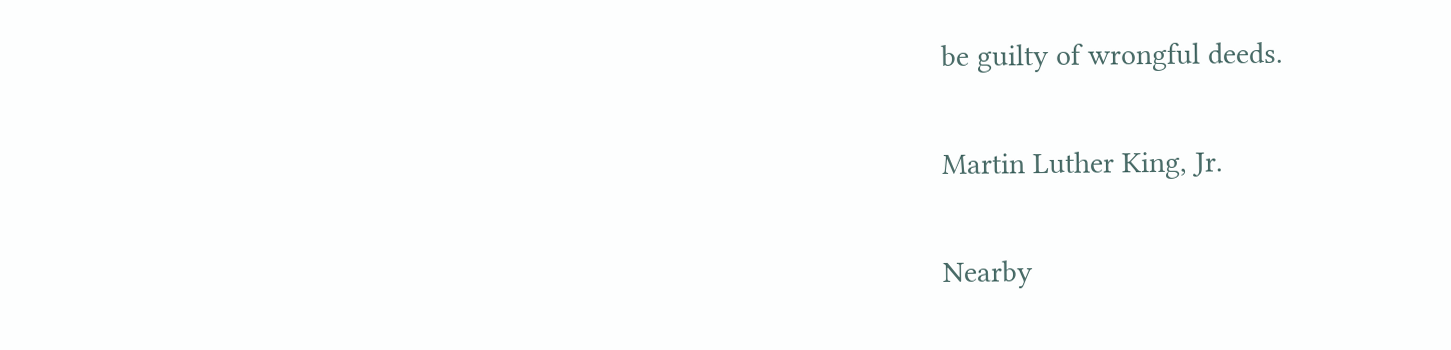be guilty of wrongful deeds.

Martin Luther King, Jr.

Nearby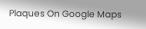Plaques On Google Maps